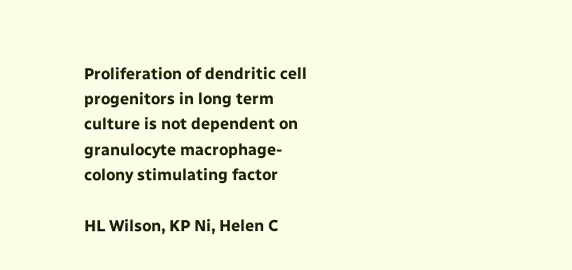Proliferation of dendritic cell progenitors in long term culture is not dependent on granulocyte macrophage-colony stimulating factor

HL Wilson, KP Ni, Helen C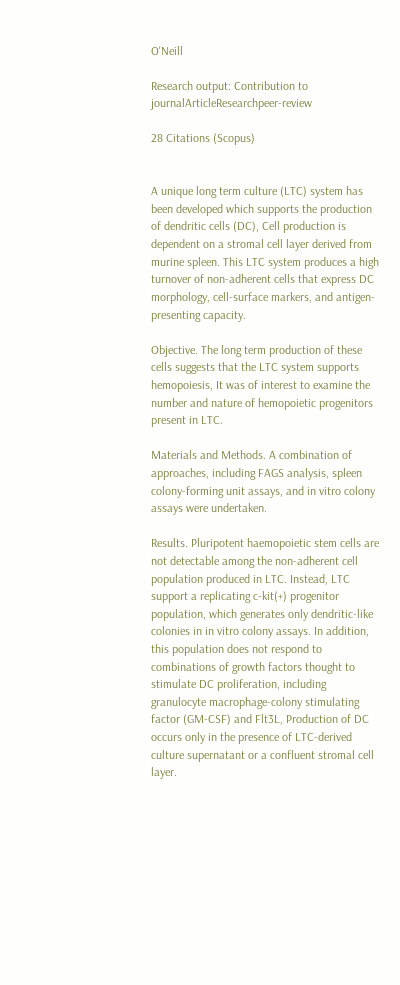O'Neill

Research output: Contribution to journalArticleResearchpeer-review

28 Citations (Scopus)


A unique long term culture (LTC) system has been developed which supports the production of dendritic cells (DC), Cell production is dependent on a stromal cell layer derived from murine spleen. This LTC system produces a high turnover of non-adherent cells that express DC morphology, cell-surface markers, and antigen-presenting capacity.

Objective. The long term production of these cells suggests that the LTC system supports hemopoiesis, It was of interest to examine the number and nature of hemopoietic progenitors present in LTC.

Materials and Methods. A combination of approaches, including FAGS analysis, spleen colony-forming unit assays, and in vitro colony assays were undertaken.

Results. Pluripotent haemopoietic stem cells are not detectable among the non-adherent cell population produced in LTC. Instead, LTC support a replicating c-kit(+) progenitor population, which generates only dendritic-like colonies in in vitro colony assays. In addition, this population does not respond to combinations of growth factors thought to stimulate DC proliferation, including granulocyte macrophage-colony stimulating factor (GM-CSF) and Flt3L, Production of DC occurs only in the presence of LTC-derived culture supernatant or a confluent stromal cell layer.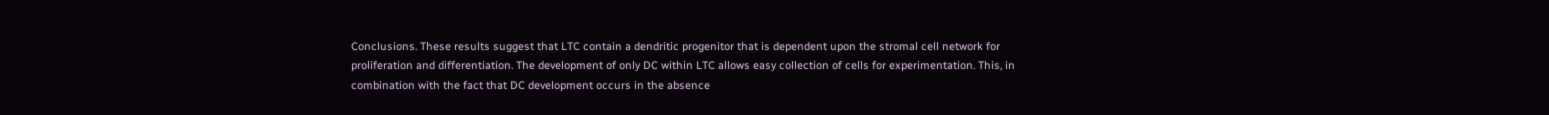Conclusions. These results suggest that LTC contain a dendritic progenitor that is dependent upon the stromal cell network for proliferation and differentiation. The development of only DC within LTC allows easy collection of cells for experimentation. This, in combination with the fact that DC development occurs in the absence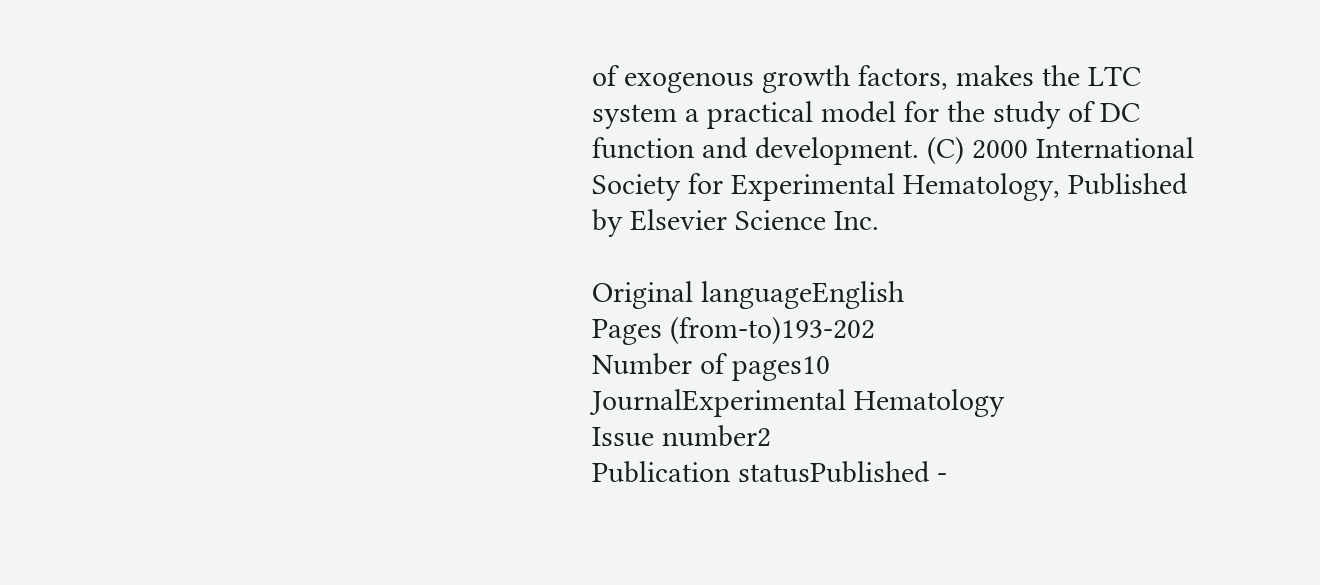of exogenous growth factors, makes the LTC system a practical model for the study of DC function and development. (C) 2000 International Society for Experimental Hematology, Published by Elsevier Science Inc.

Original languageEnglish
Pages (from-to)193-202
Number of pages10
JournalExperimental Hematology
Issue number2
Publication statusPublished -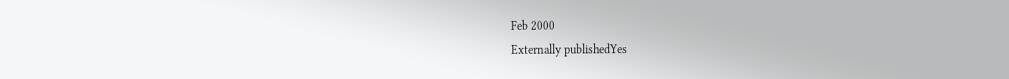Feb 2000
Externally publishedYes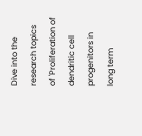Dive into the research topics of 'Proliferation of dendritic cell progenitors in long term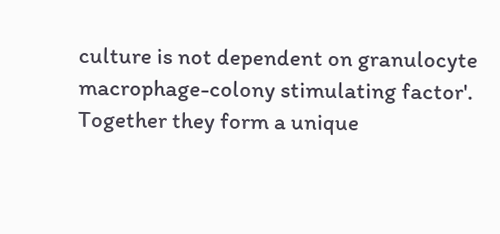culture is not dependent on granulocyte macrophage-colony stimulating factor'. Together they form a unique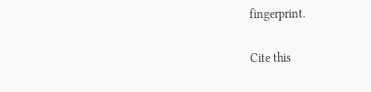fingerprint.

Cite this